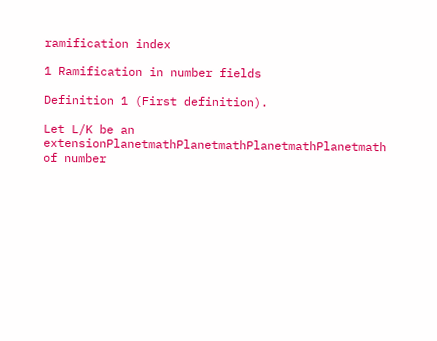ramification index

1 Ramification in number fields

Definition 1 (First definition).

Let L/K be an extensionPlanetmathPlanetmathPlanetmathPlanetmath of number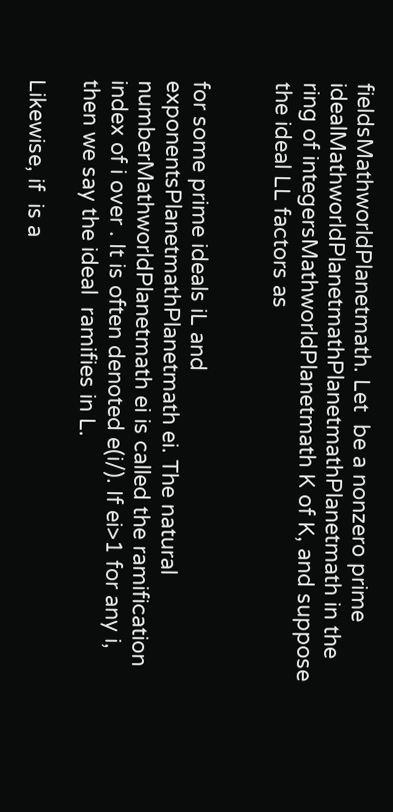fieldsMathworldPlanetmath. Let  be a nonzero prime idealMathworldPlanetmathPlanetmathPlanetmath in the ring of integersMathworldPlanetmath K of K, and suppose the ideal LL factors as


for some prime ideals iL and exponentsPlanetmathPlanetmath ei. The natural numberMathworldPlanetmath ei is called the ramification index of i over . It is often denoted e(i/). If ei>1 for any i, then we say the ideal  ramifies in L.

Likewise, if  is a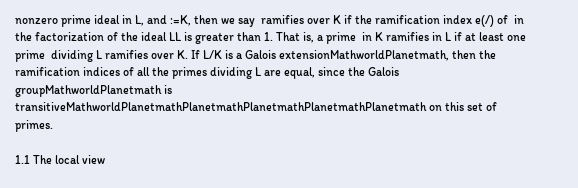nonzero prime ideal in L, and :=K, then we say  ramifies over K if the ramification index e(/) of  in the factorization of the ideal LL is greater than 1. That is, a prime  in K ramifies in L if at least one prime  dividing L ramifies over K. If L/K is a Galois extensionMathworldPlanetmath, then the ramification indices of all the primes dividing L are equal, since the Galois groupMathworldPlanetmath is transitiveMathworldPlanetmathPlanetmathPlanetmathPlanetmathPlanetmath on this set of primes.

1.1 The local view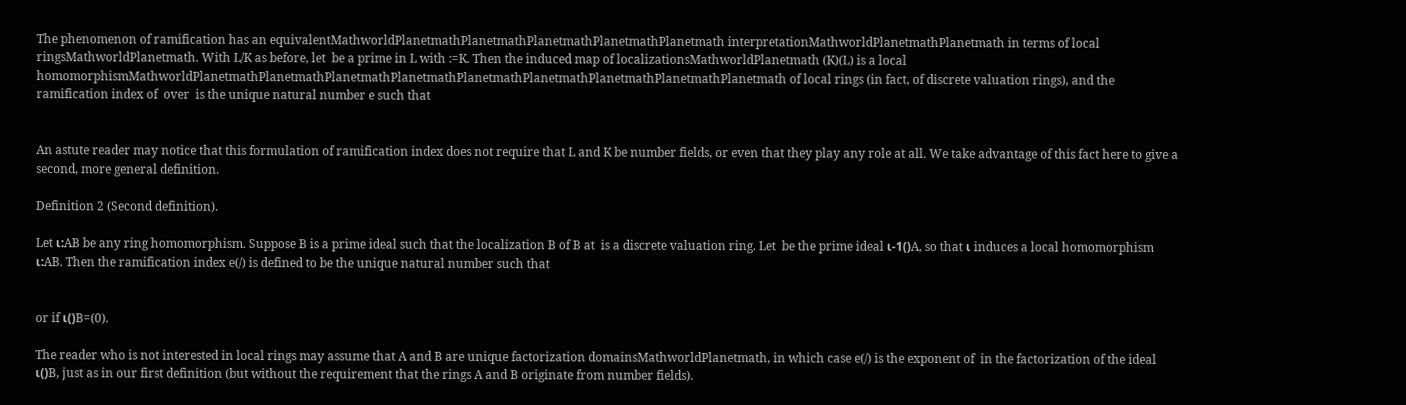The phenomenon of ramification has an equivalentMathworldPlanetmathPlanetmathPlanetmathPlanetmathPlanetmath interpretationMathworldPlanetmathPlanetmath in terms of local ringsMathworldPlanetmath. With L/K as before, let  be a prime in L with :=K. Then the induced map of localizationsMathworldPlanetmath (K)(L) is a local homomorphismMathworldPlanetmathPlanetmathPlanetmathPlanetmathPlanetmathPlanetmathPlanetmathPlanetmathPlanetmath of local rings (in fact, of discrete valuation rings), and the ramification index of  over  is the unique natural number e such that


An astute reader may notice that this formulation of ramification index does not require that L and K be number fields, or even that they play any role at all. We take advantage of this fact here to give a second, more general definition.

Definition 2 (Second definition).

Let ι:AB be any ring homomorphism. Suppose B is a prime ideal such that the localization B of B at  is a discrete valuation ring. Let  be the prime ideal ι-1()A, so that ι induces a local homomorphism ι:AB. Then the ramification index e(/) is defined to be the unique natural number such that


or if ι()B=(0).

The reader who is not interested in local rings may assume that A and B are unique factorization domainsMathworldPlanetmath, in which case e(/) is the exponent of  in the factorization of the ideal ι()B, just as in our first definition (but without the requirement that the rings A and B originate from number fields).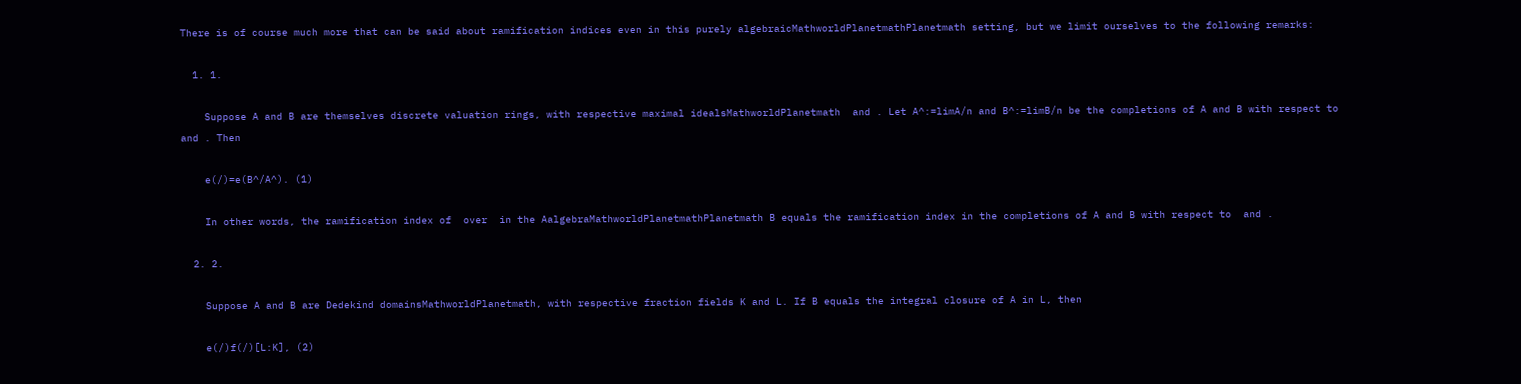There is of course much more that can be said about ramification indices even in this purely algebraicMathworldPlanetmathPlanetmath setting, but we limit ourselves to the following remarks:

  1. 1.

    Suppose A and B are themselves discrete valuation rings, with respective maximal idealsMathworldPlanetmath  and . Let A^:=limA/n and B^:=limB/n be the completions of A and B with respect to  and . Then

    e(/)=e(B^/A^). (1)

    In other words, the ramification index of  over  in the AalgebraMathworldPlanetmathPlanetmath B equals the ramification index in the completions of A and B with respect to  and .

  2. 2.

    Suppose A and B are Dedekind domainsMathworldPlanetmath, with respective fraction fields K and L. If B equals the integral closure of A in L, then

    e(/)f(/)[L:K], (2)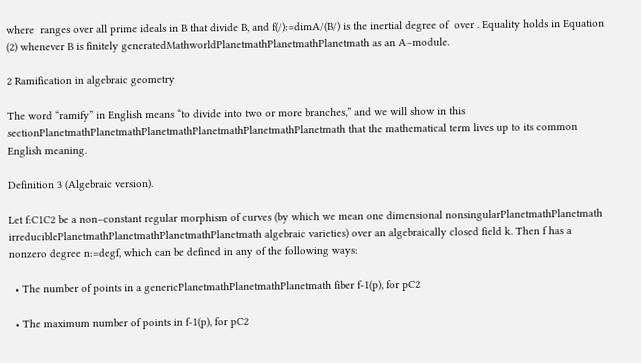where  ranges over all prime ideals in B that divide B, and f(/):=dimA/(B/) is the inertial degree of  over . Equality holds in Equation (2) whenever B is finitely generatedMathworldPlanetmathPlanetmathPlanetmath as an A–module.

2 Ramification in algebraic geometry

The word “ramify” in English means “to divide into two or more branches,” and we will show in this sectionPlanetmathPlanetmathPlanetmathPlanetmathPlanetmathPlanetmath that the mathematical term lives up to its common English meaning.

Definition 3 (Algebraic version).

Let f:C1C2 be a non–constant regular morphism of curves (by which we mean one dimensional nonsingularPlanetmathPlanetmath irreduciblePlanetmathPlanetmathPlanetmathPlanetmath algebraic varieties) over an algebraically closed field k. Then f has a nonzero degree n:=degf, which can be defined in any of the following ways:

  • The number of points in a genericPlanetmathPlanetmathPlanetmath fiber f-1(p), for pC2

  • The maximum number of points in f-1(p), for pC2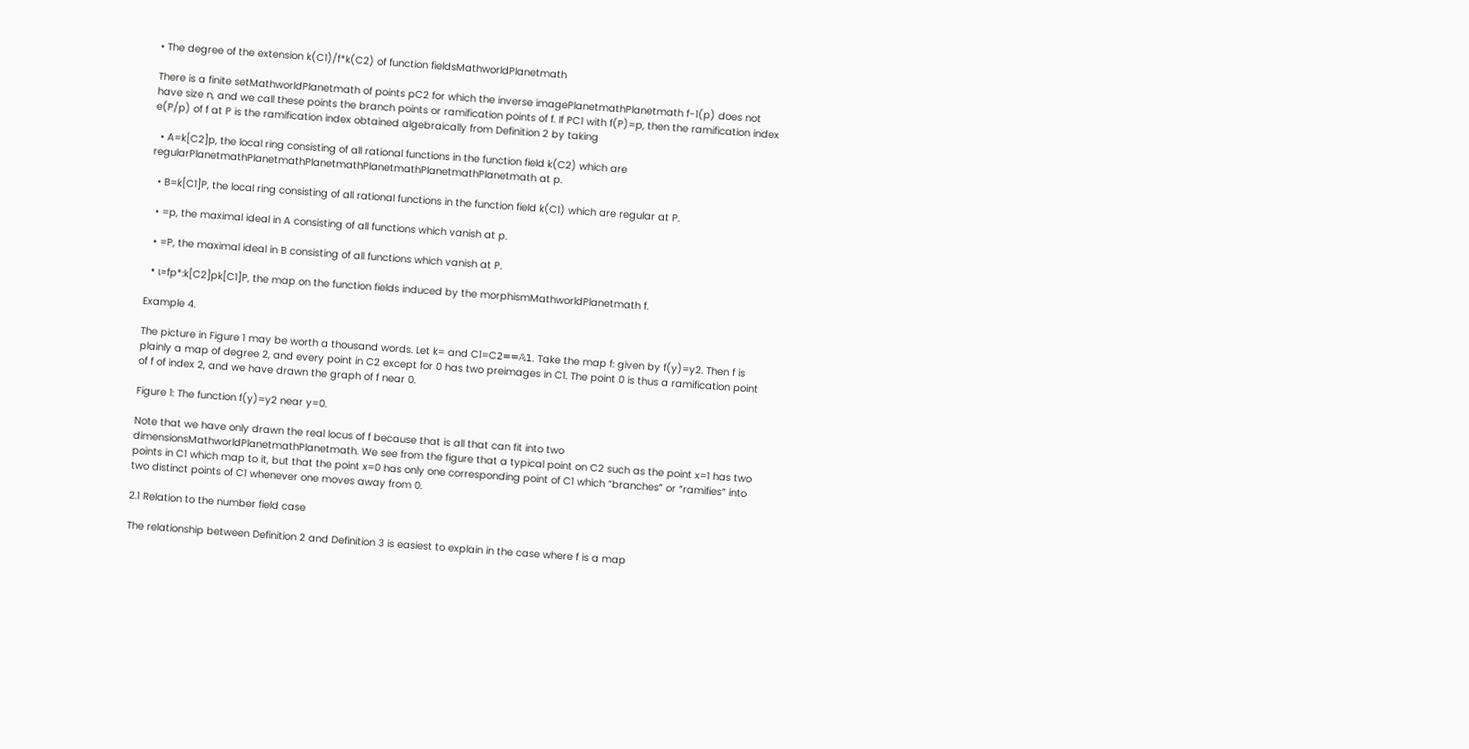• The degree of the extension k(C1)/f*k(C2) of function fieldsMathworldPlanetmath

There is a finite setMathworldPlanetmath of points pC2 for which the inverse imagePlanetmathPlanetmath f-1(p) does not have size n, and we call these points the branch points or ramification points of f. If PC1 with f(P)=p, then the ramification index e(P/p) of f at P is the ramification index obtained algebraically from Definition 2 by taking

  • A=k[C2]p, the local ring consisting of all rational functions in the function field k(C2) which are regularPlanetmathPlanetmathPlanetmathPlanetmathPlanetmathPlanetmath at p.

  • B=k[C1]P, the local ring consisting of all rational functions in the function field k(C1) which are regular at P.

  • =p, the maximal ideal in A consisting of all functions which vanish at p.

  • =P, the maximal ideal in B consisting of all functions which vanish at P.

  • ι=fp*:k[C2]pk[C1]P, the map on the function fields induced by the morphismMathworldPlanetmath f.

Example 4.

The picture in Figure 1 may be worth a thousand words. Let k= and C1=C2==𝔸1. Take the map f: given by f(y)=y2. Then f is plainly a map of degree 2, and every point in C2 except for 0 has two preimages in C1. The point 0 is thus a ramification point of f of index 2, and we have drawn the graph of f near 0.

Figure 1: The function f(y)=y2 near y=0.

Note that we have only drawn the real locus of f because that is all that can fit into two dimensionsMathworldPlanetmathPlanetmath. We see from the figure that a typical point on C2 such as the point x=1 has two points in C1 which map to it, but that the point x=0 has only one corresponding point of C1 which “branches” or “ramifies” into two distinct points of C1 whenever one moves away from 0.

2.1 Relation to the number field case

The relationship between Definition 2 and Definition 3 is easiest to explain in the case where f is a map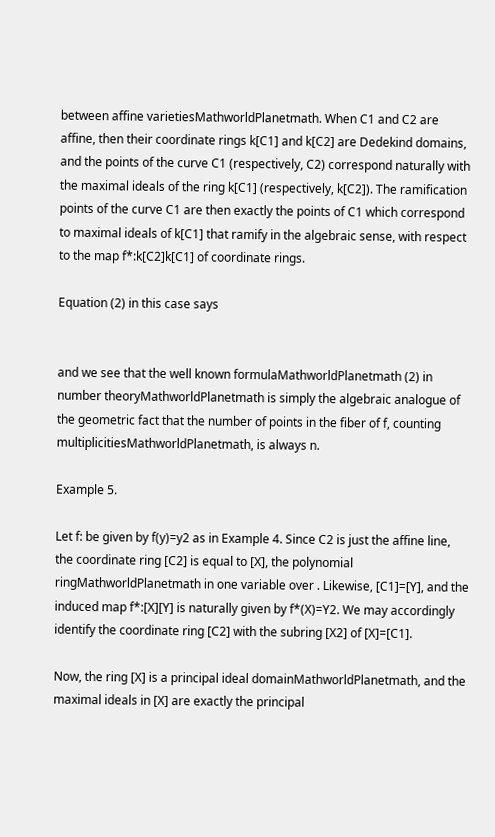between affine varietiesMathworldPlanetmath. When C1 and C2 are affine, then their coordinate rings k[C1] and k[C2] are Dedekind domains, and the points of the curve C1 (respectively, C2) correspond naturally with the maximal ideals of the ring k[C1] (respectively, k[C2]). The ramification points of the curve C1 are then exactly the points of C1 which correspond to maximal ideals of k[C1] that ramify in the algebraic sense, with respect to the map f*:k[C2]k[C1] of coordinate rings.

Equation (2) in this case says


and we see that the well known formulaMathworldPlanetmath (2) in number theoryMathworldPlanetmath is simply the algebraic analogue of the geometric fact that the number of points in the fiber of f, counting multiplicitiesMathworldPlanetmath, is always n.

Example 5.

Let f: be given by f(y)=y2 as in Example 4. Since C2 is just the affine line, the coordinate ring [C2] is equal to [X], the polynomial ringMathworldPlanetmath in one variable over . Likewise, [C1]=[Y], and the induced map f*:[X][Y] is naturally given by f*(X)=Y2. We may accordingly identify the coordinate ring [C2] with the subring [X2] of [X]=[C1].

Now, the ring [X] is a principal ideal domainMathworldPlanetmath, and the maximal ideals in [X] are exactly the principal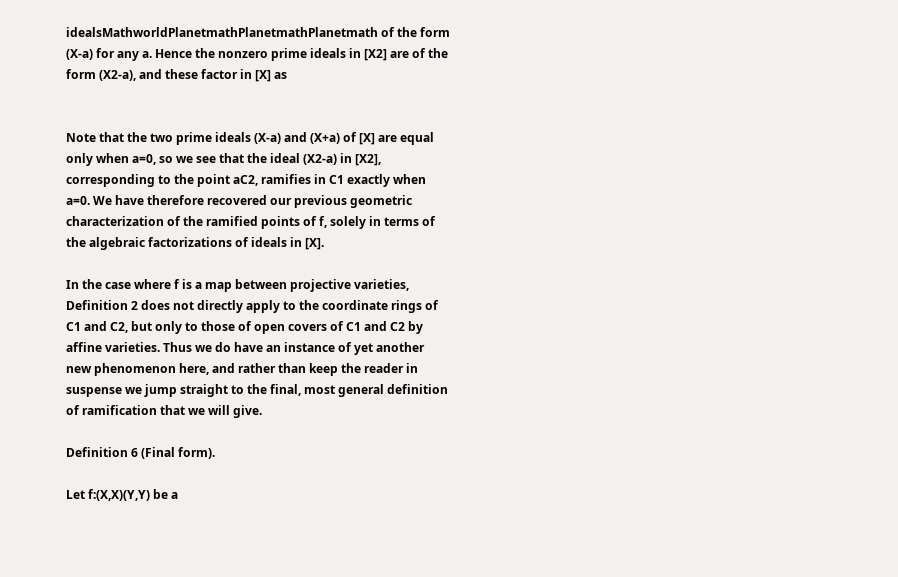idealsMathworldPlanetmathPlanetmathPlanetmath of the form (X-a) for any a. Hence the nonzero prime ideals in [X2] are of the form (X2-a), and these factor in [X] as


Note that the two prime ideals (X-a) and (X+a) of [X] are equal only when a=0, so we see that the ideal (X2-a) in [X2], corresponding to the point aC2, ramifies in C1 exactly when a=0. We have therefore recovered our previous geometric characterization of the ramified points of f, solely in terms of the algebraic factorizations of ideals in [X].

In the case where f is a map between projective varieties, Definition 2 does not directly apply to the coordinate rings of C1 and C2, but only to those of open covers of C1 and C2 by affine varieties. Thus we do have an instance of yet another new phenomenon here, and rather than keep the reader in suspense we jump straight to the final, most general definition of ramification that we will give.

Definition 6 (Final form).

Let f:(X,X)(Y,Y) be a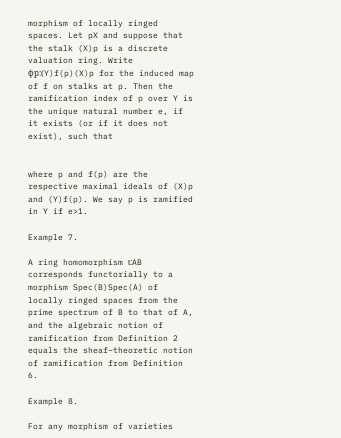morphism of locally ringed spaces. Let pX and suppose that the stalk (X)p is a discrete valuation ring. Write ϕp:(Y)f(p)(X)p for the induced map of f on stalks at p. Then the ramification index of p over Y is the unique natural number e, if it exists (or if it does not exist), such that


where p and f(p) are the respective maximal ideals of (X)p and (Y)f(p). We say p is ramified in Y if e>1.

Example 7.

A ring homomorphism ι:AB corresponds functorially to a morphism Spec(B)Spec(A) of locally ringed spaces from the prime spectrum of B to that of A, and the algebraic notion of ramification from Definition 2 equals the sheaf–theoretic notion of ramification from Definition 6.

Example 8.

For any morphism of varieties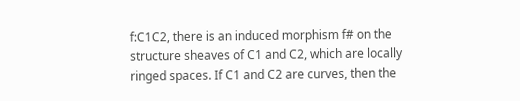f:C1C2, there is an induced morphism f# on the structure sheaves of C1 and C2, which are locally ringed spaces. If C1 and C2 are curves, then the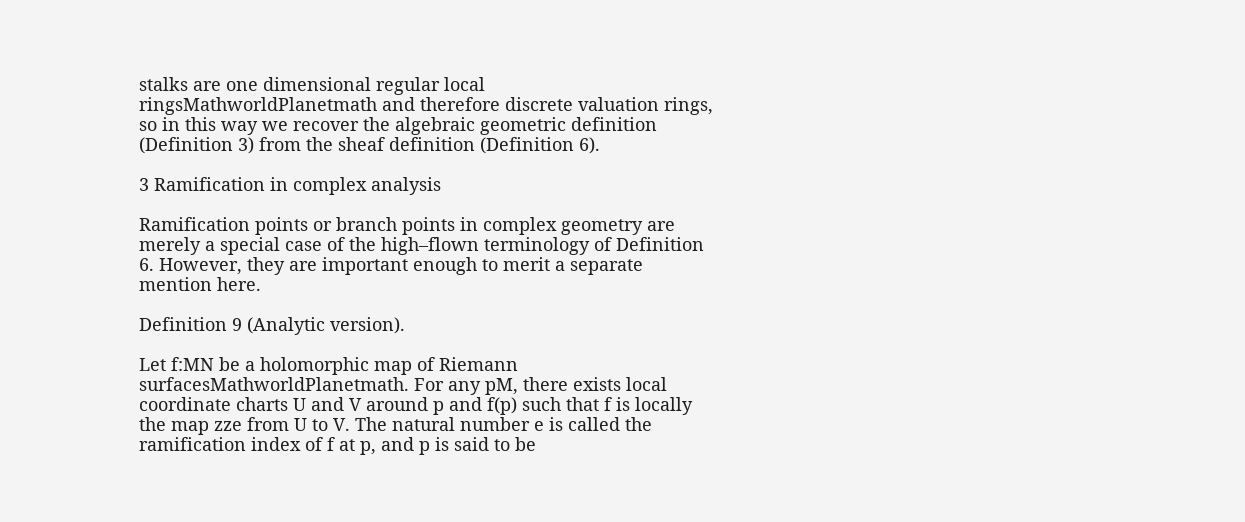stalks are one dimensional regular local ringsMathworldPlanetmath and therefore discrete valuation rings, so in this way we recover the algebraic geometric definition (Definition 3) from the sheaf definition (Definition 6).

3 Ramification in complex analysis

Ramification points or branch points in complex geometry are merely a special case of the high–flown terminology of Definition 6. However, they are important enough to merit a separate mention here.

Definition 9 (Analytic version).

Let f:MN be a holomorphic map of Riemann surfacesMathworldPlanetmath. For any pM, there exists local coordinate charts U and V around p and f(p) such that f is locally the map zze from U to V. The natural number e is called the ramification index of f at p, and p is said to be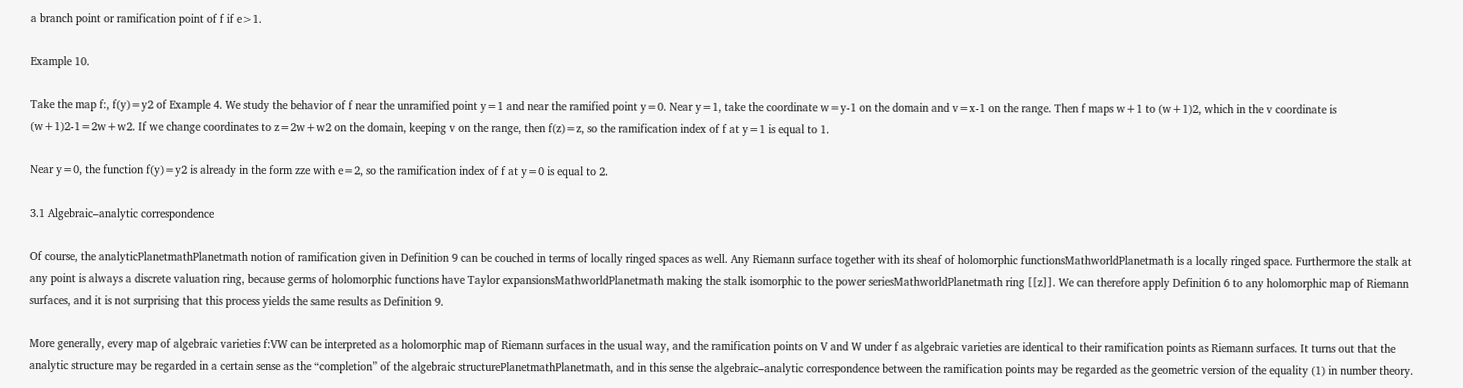a branch point or ramification point of f if e>1.

Example 10.

Take the map f:, f(y)=y2 of Example 4. We study the behavior of f near the unramified point y=1 and near the ramified point y=0. Near y=1, take the coordinate w=y-1 on the domain and v=x-1 on the range. Then f maps w+1 to (w+1)2, which in the v coordinate is (w+1)2-1=2w+w2. If we change coordinates to z=2w+w2 on the domain, keeping v on the range, then f(z)=z, so the ramification index of f at y=1 is equal to 1.

Near y=0, the function f(y)=y2 is already in the form zze with e=2, so the ramification index of f at y=0 is equal to 2.

3.1 Algebraic–analytic correspondence

Of course, the analyticPlanetmathPlanetmath notion of ramification given in Definition 9 can be couched in terms of locally ringed spaces as well. Any Riemann surface together with its sheaf of holomorphic functionsMathworldPlanetmath is a locally ringed space. Furthermore the stalk at any point is always a discrete valuation ring, because germs of holomorphic functions have Taylor expansionsMathworldPlanetmath making the stalk isomorphic to the power seriesMathworldPlanetmath ring [[z]]. We can therefore apply Definition 6 to any holomorphic map of Riemann surfaces, and it is not surprising that this process yields the same results as Definition 9.

More generally, every map of algebraic varieties f:VW can be interpreted as a holomorphic map of Riemann surfaces in the usual way, and the ramification points on V and W under f as algebraic varieties are identical to their ramification points as Riemann surfaces. It turns out that the analytic structure may be regarded in a certain sense as the “completion” of the algebraic structurePlanetmathPlanetmath, and in this sense the algebraic–analytic correspondence between the ramification points may be regarded as the geometric version of the equality (1) in number theory.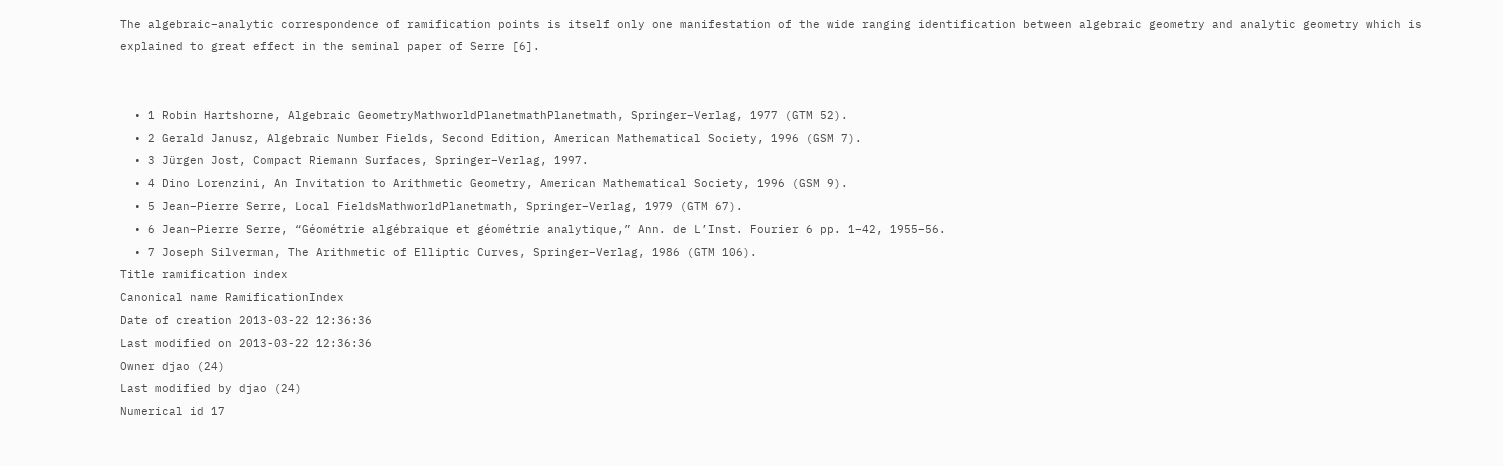The algebraic–analytic correspondence of ramification points is itself only one manifestation of the wide ranging identification between algebraic geometry and analytic geometry which is explained to great effect in the seminal paper of Serre [6].


  • 1 Robin Hartshorne, Algebraic GeometryMathworldPlanetmathPlanetmath, Springer–Verlag, 1977 (GTM 52).
  • 2 Gerald Janusz, Algebraic Number Fields, Second Edition, American Mathematical Society, 1996 (GSM 7).
  • 3 Jürgen Jost, Compact Riemann Surfaces, Springer–Verlag, 1997.
  • 4 Dino Lorenzini, An Invitation to Arithmetic Geometry, American Mathematical Society, 1996 (GSM 9).
  • 5 Jean–Pierre Serre, Local FieldsMathworldPlanetmath, Springer–Verlag, 1979 (GTM 67).
  • 6 Jean–Pierre Serre, “Géométrie algébraique et géométrie analytique,” Ann. de L’Inst. Fourier 6 pp. 1–42, 1955–56.
  • 7 Joseph Silverman, The Arithmetic of Elliptic Curves, Springer–Verlag, 1986 (GTM 106).
Title ramification index
Canonical name RamificationIndex
Date of creation 2013-03-22 12:36:36
Last modified on 2013-03-22 12:36:36
Owner djao (24)
Last modified by djao (24)
Numerical id 17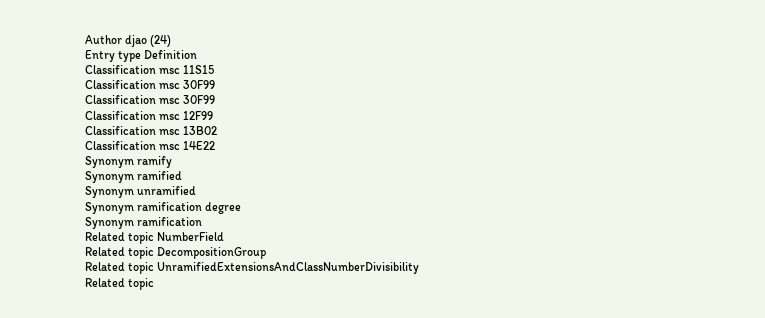Author djao (24)
Entry type Definition
Classification msc 11S15
Classification msc 30F99
Classification msc 30F99
Classification msc 12F99
Classification msc 13B02
Classification msc 14E22
Synonym ramify
Synonym ramified
Synonym unramified
Synonym ramification degree
Synonym ramification
Related topic NumberField
Related topic DecompositionGroup
Related topic UnramifiedExtensionsAndClassNumberDivisibility
Related topic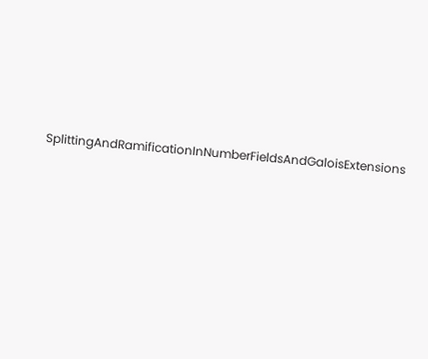SplittingAndRamificationInNumberFieldsAndGaloisExtensions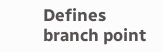Defines branch point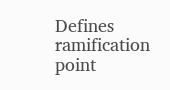Defines ramification point